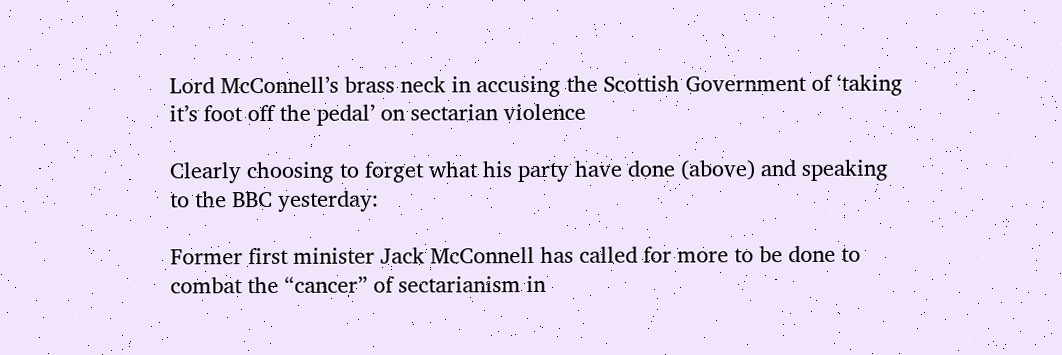Lord McConnell’s brass neck in accusing the Scottish Government of ‘taking it’s foot off the pedal’ on sectarian violence

Clearly choosing to forget what his party have done (above) and speaking to the BBC yesterday:

Former first minister Jack McConnell has called for more to be done to combat the “cancer” of sectarianism in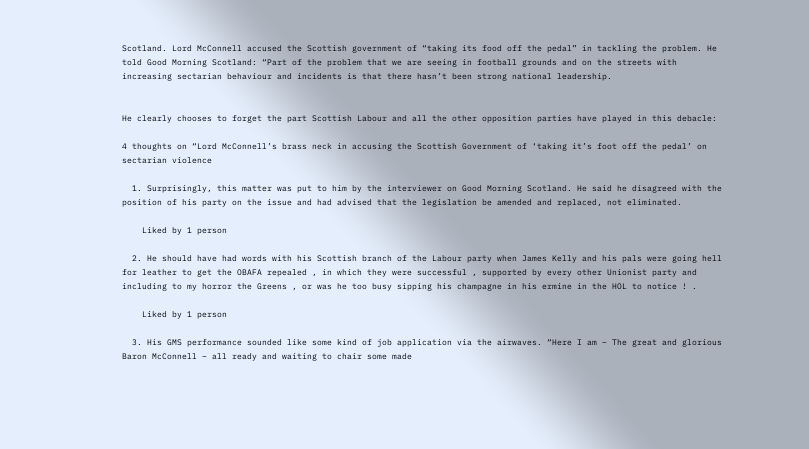Scotland. Lord McConnell accused the Scottish government of “taking its food off the pedal” in tackling the problem. He told Good Morning Scotland: “Part of the problem that we are seeing in football grounds and on the streets with increasing sectarian behaviour and incidents is that there hasn’t been strong national leadership.


He clearly chooses to forget the part Scottish Labour and all the other opposition parties have played in this debacle:

4 thoughts on “Lord McConnell’s brass neck in accusing the Scottish Government of ‘taking it’s foot off the pedal’ on sectarian violence

  1. Surprisingly, this matter was put to him by the interviewer on Good Morning Scotland. He said he disagreed with the position of his party on the issue and had advised that the legislation be amended and replaced, not eliminated.

    Liked by 1 person

  2. He should have had words with his Scottish branch of the Labour party when James Kelly and his pals were going hell for leather to get the OBAFA repealed , in which they were successful , supported by every other Unionist party and including to my horror the Greens , or was he too busy sipping his champagne in his ermine in the HOL to notice ! .

    Liked by 1 person

  3. His GMS performance sounded like some kind of job application via the airwaves. “Here I am – The great and glorious Baron McConnell – all ready and waiting to chair some made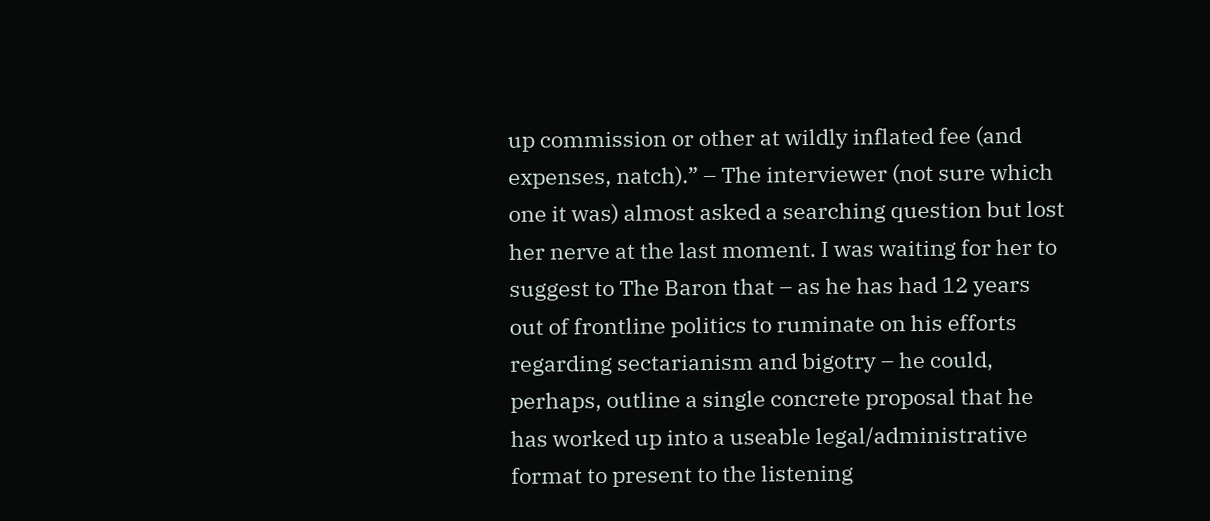up commission or other at wildly inflated fee (and expenses, natch).” – The interviewer (not sure which one it was) almost asked a searching question but lost her nerve at the last moment. I was waiting for her to suggest to The Baron that – as he has had 12 years out of frontline politics to ruminate on his efforts regarding sectarianism and bigotry – he could, perhaps, outline a single concrete proposal that he has worked up into a useable legal/administrative format to present to the listening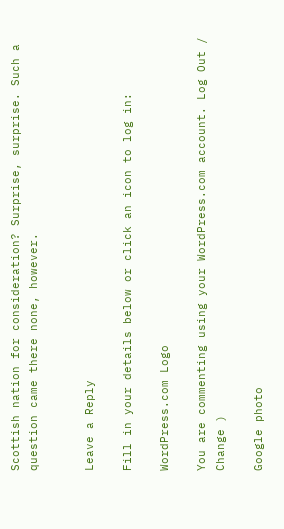Scottish nation for consideration? Surprise, surprise. Such a question came there none, however.


Leave a Reply

Fill in your details below or click an icon to log in:

WordPress.com Logo

You are commenting using your WordPress.com account. Log Out /  Change )

Google photo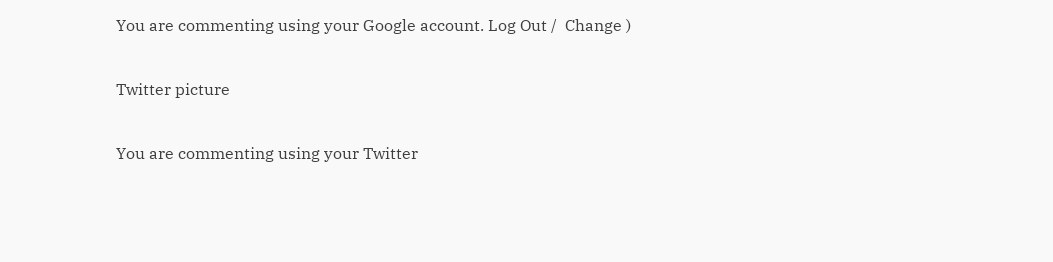You are commenting using your Google account. Log Out /  Change )

Twitter picture

You are commenting using your Twitter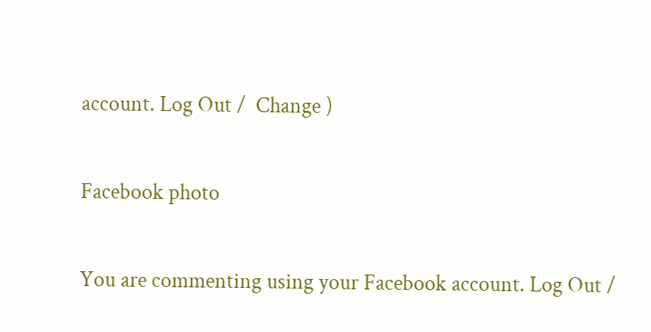account. Log Out /  Change )

Facebook photo

You are commenting using your Facebook account. Log Out /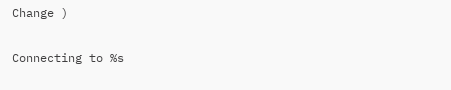Change )

Connecting to %s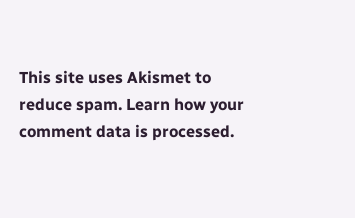This site uses Akismet to reduce spam. Learn how your comment data is processed.